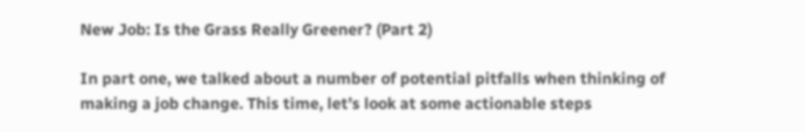New Job: Is the Grass Really Greener? (Part 2)

In part one, we talked about a number of potential pitfalls when thinking of making a job change. This time, let’s look at some actionable steps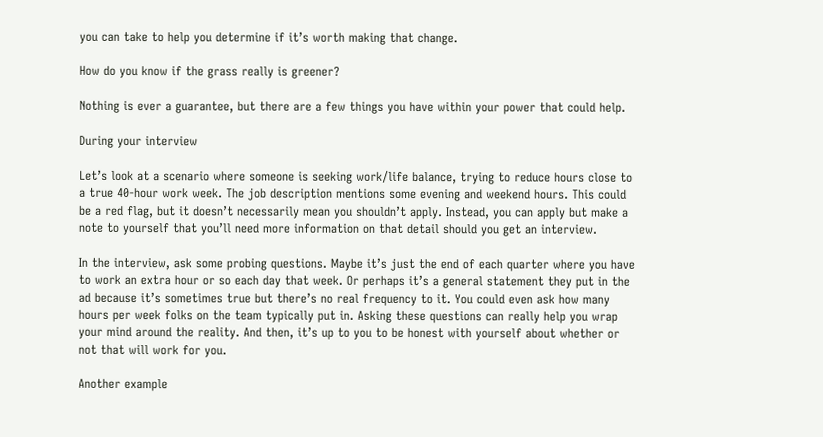you can take to help you determine if it’s worth making that change.

How do you know if the grass really is greener?

Nothing is ever a guarantee, but there are a few things you have within your power that could help.

During your interview

Let’s look at a scenario where someone is seeking work/life balance, trying to reduce hours close to a true 40-hour work week. The job description mentions some evening and weekend hours. This could be a red flag, but it doesn’t necessarily mean you shouldn’t apply. Instead, you can apply but make a note to yourself that you’ll need more information on that detail should you get an interview.

In the interview, ask some probing questions. Maybe it’s just the end of each quarter where you have to work an extra hour or so each day that week. Or perhaps it’s a general statement they put in the ad because it’s sometimes true but there’s no real frequency to it. You could even ask how many hours per week folks on the team typically put in. Asking these questions can really help you wrap your mind around the reality. And then, it’s up to you to be honest with yourself about whether or not that will work for you.

Another example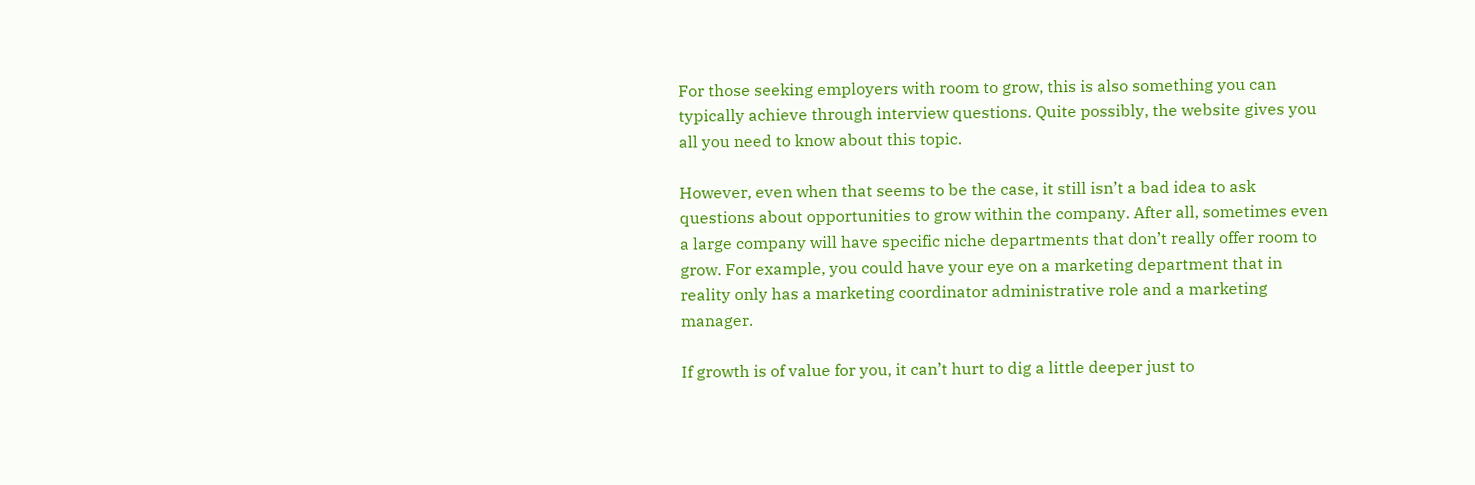For those seeking employers with room to grow, this is also something you can typically achieve through interview questions. Quite possibly, the website gives you all you need to know about this topic.

However, even when that seems to be the case, it still isn’t a bad idea to ask questions about opportunities to grow within the company. After all, sometimes even a large company will have specific niche departments that don’t really offer room to grow. For example, you could have your eye on a marketing department that in reality only has a marketing coordinator administrative role and a marketing manager.

If growth is of value for you, it can’t hurt to dig a little deeper just to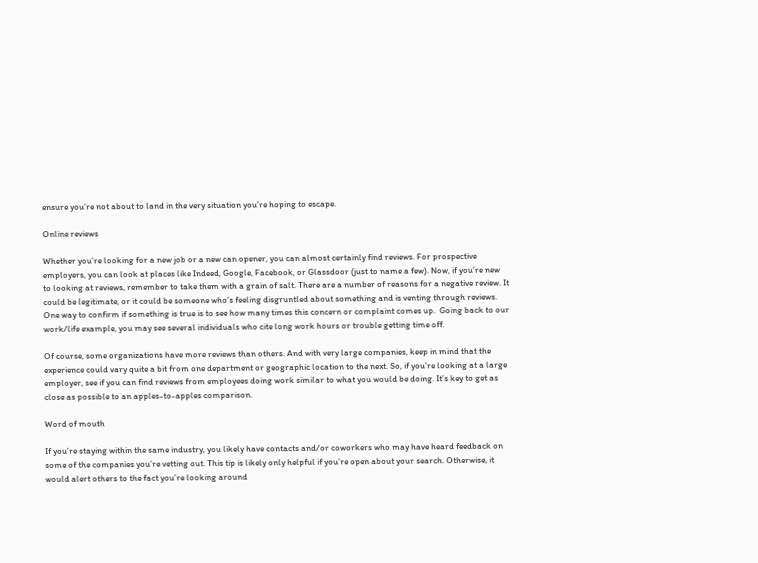ensure you’re not about to land in the very situation you’re hoping to escape.

Online reviews

Whether you’re looking for a new job or a new can opener, you can almost certainly find reviews. For prospective employers, you can look at places like Indeed, Google, Facebook, or Glassdoor (just to name a few). Now, if you’re new to looking at reviews, remember to take them with a grain of salt. There are a number of reasons for a negative review. It could be legitimate, or it could be someone who’s feeling disgruntled about something and is venting through reviews. One way to confirm if something is true is to see how many times this concern or complaint comes up.  Going back to our work/life example, you may see several individuals who cite long work hours or trouble getting time off.

Of course, some organizations have more reviews than others. And with very large companies, keep in mind that the experience could vary quite a bit from one department or geographic location to the next. So, if you’re looking at a large employer, see if you can find reviews from employees doing work similar to what you would be doing. It’s key to get as close as possible to an apples-to-apples comparison.

Word of mouth

If you’re staying within the same industry, you likely have contacts and/or coworkers who may have heard feedback on some of the companies you’re vetting out. This tip is likely only helpful if you’re open about your search. Otherwise, it would alert others to the fact you’re looking around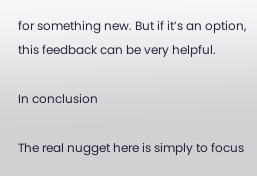for something new. But if it’s an option, this feedback can be very helpful.

In conclusion

The real nugget here is simply to focus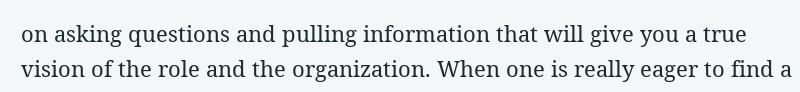on asking questions and pulling information that will give you a true vision of the role and the organization. When one is really eager to find a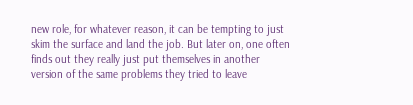new role, for whatever reason, it can be tempting to just skim the surface and land the job. But later on, one often finds out they really just put themselves in another version of the same problems they tried to leave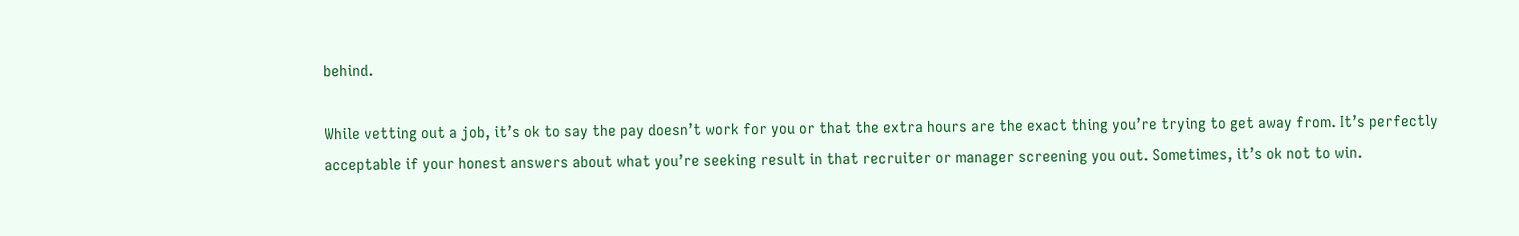behind.

While vetting out a job, it’s ok to say the pay doesn’t work for you or that the extra hours are the exact thing you’re trying to get away from. It’s perfectly acceptable if your honest answers about what you’re seeking result in that recruiter or manager screening you out. Sometimes, it’s ok not to win.